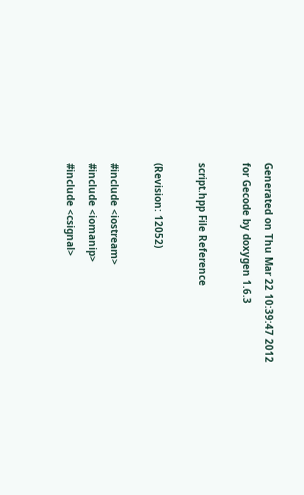Generated on Thu Mar 22 10:39:47 2012 for Gecode by doxygen 1.6.3

script.hpp File Reference

(Revision: 12052)

#include <iostream>
#include <iomanip>
#include <csignal>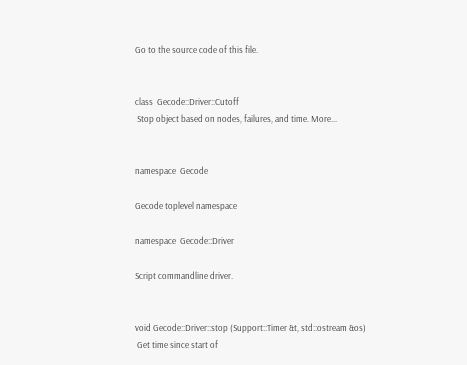Go to the source code of this file.


class  Gecode::Driver::Cutoff
 Stop object based on nodes, failures, and time. More...


namespace  Gecode

Gecode toplevel namespace

namespace  Gecode::Driver

Script commandline driver.


void Gecode::Driver::stop (Support::Timer &t, std::ostream &os)
 Get time since start of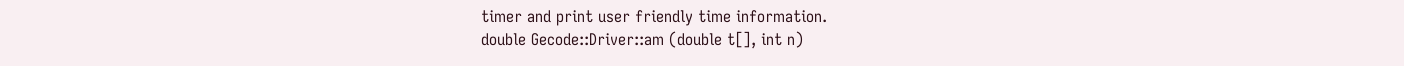timer and print user friendly time information.
double Gecode::Driver::am (double t[], int n)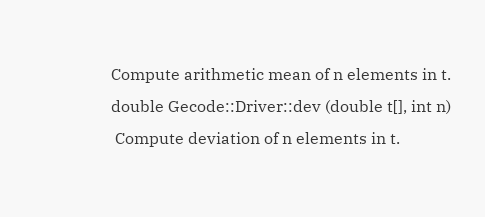Compute arithmetic mean of n elements in t.
double Gecode::Driver::dev (double t[], int n)
 Compute deviation of n elements in t.